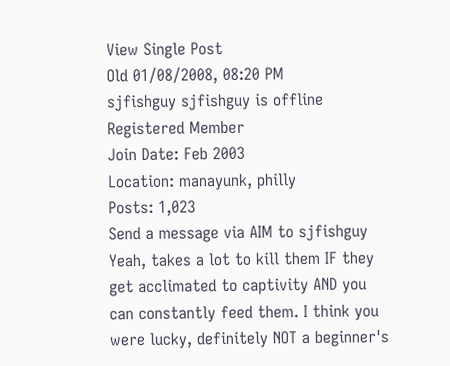View Single Post
Old 01/08/2008, 08:20 PM
sjfishguy sjfishguy is offline
Registered Member
Join Date: Feb 2003
Location: manayunk, philly
Posts: 1,023
Send a message via AIM to sjfishguy
Yeah, takes a lot to kill them IF they get acclimated to captivity AND you can constantly feed them. I think you were lucky, definitely NOT a beginner's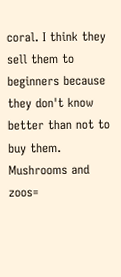coral. I think they sell them to beginners because they don't know better than not to buy them. Mushrooms and zoos=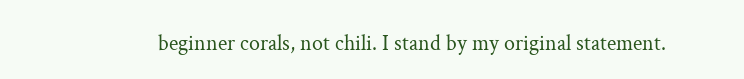beginner corals, not chili. I stand by my original statement.